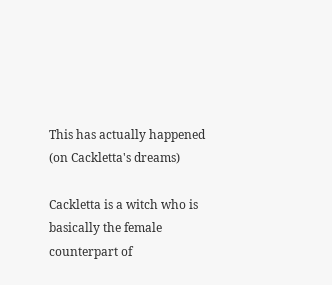This has actually happened (on Cackletta's dreams)

Cackletta is a witch who is basically the female counterpart of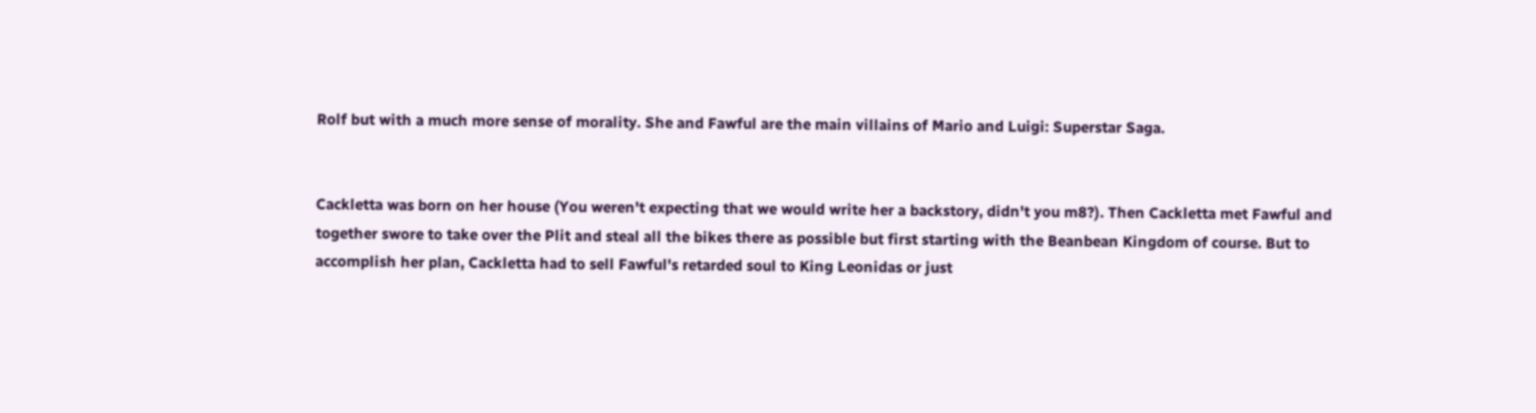Rolf but with a much more sense of morality. She and Fawful are the main villains of Mario and Luigi: Superstar Saga.


Cackletta was born on her house (You weren't expecting that we would write her a backstory, didn't you m8?). Then Cackletta met Fawful and together swore to take over the Plit and steal all the bikes there as possible but first starting with the Beanbean Kingdom of course. But to accomplish her plan, Cackletta had to sell Fawful's retarded soul to King Leonidas or just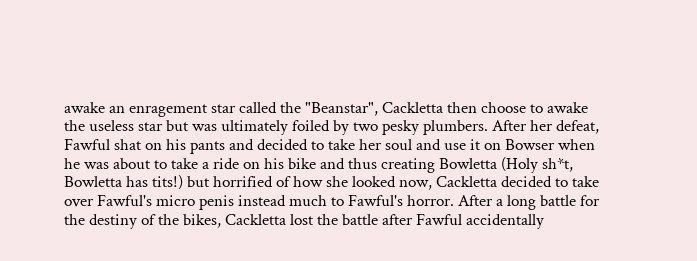awake an enragement star called the "Beanstar", Cackletta then choose to awake the useless star but was ultimately foiled by two pesky plumbers. After her defeat, Fawful shat on his pants and decided to take her soul and use it on Bowser when he was about to take a ride on his bike and thus creating Bowletta (Holy sh*t, Bowletta has tits!) but horrified of how she looked now, Cackletta decided to take over Fawful's micro penis instead much to Fawful's horror. After a long battle for the destiny of the bikes, Cackletta lost the battle after Fawful accidentally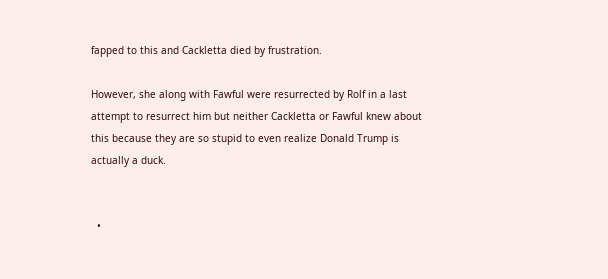fapped to this and Cackletta died by frustration.

However, she along with Fawful were resurrected by Rolf in a last attempt to resurrect him but neither Cackletta or Fawful knew about this because they are so stupid to even realize Donald Trump is actually a duck.


  •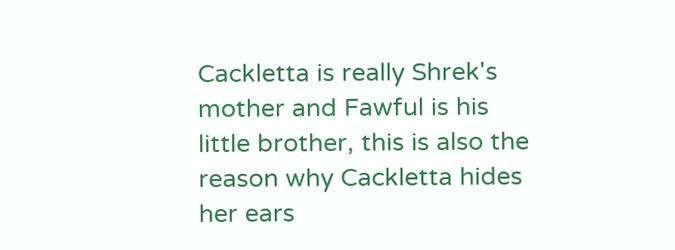Cackletta is really Shrek's mother and Fawful is his little brother, this is also the reason why Cackletta hides her ears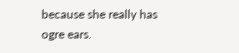because she really has ogre ears.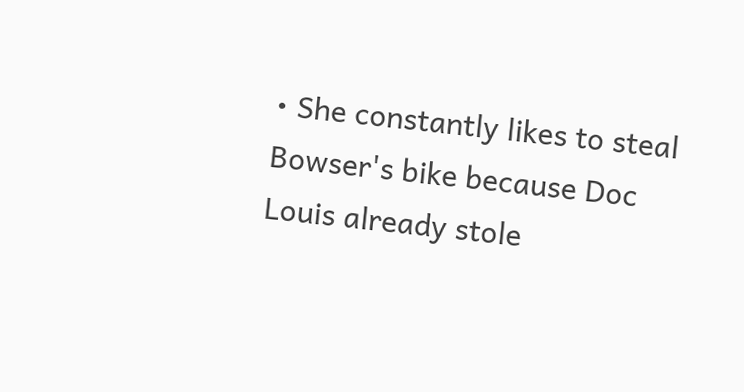• She constantly likes to steal Bowser's bike because Doc Louis already stole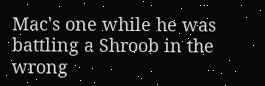Mac's one while he was battling a Shroob in the wrong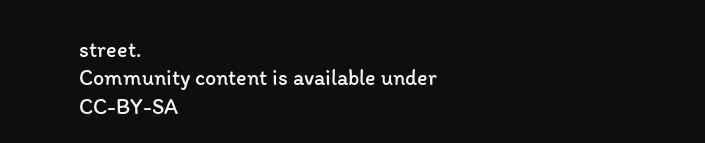street.
Community content is available under CC-BY-SA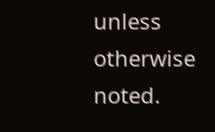unless otherwise noted.